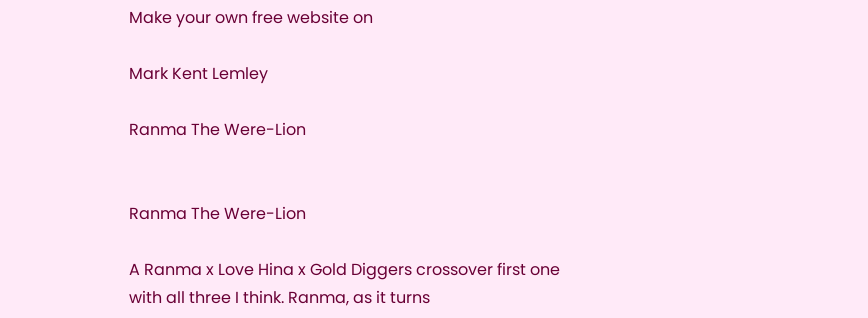Make your own free website on

Mark Kent Lemley

Ranma The Were-Lion


Ranma The Were-Lion

A Ranma x Love Hina x Gold Diggers crossover first one with all three I think. Ranma, as it turns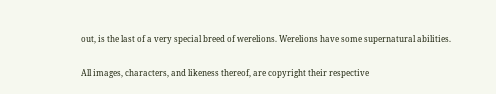out, is the last of a very special breed of werelions. Werelions have some supernatural abilities.

All images, characters, and likeness thereof, are copyright their respective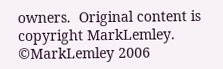owners.  Original content is copyright MarkLemley.  ©MarkLemley 2006